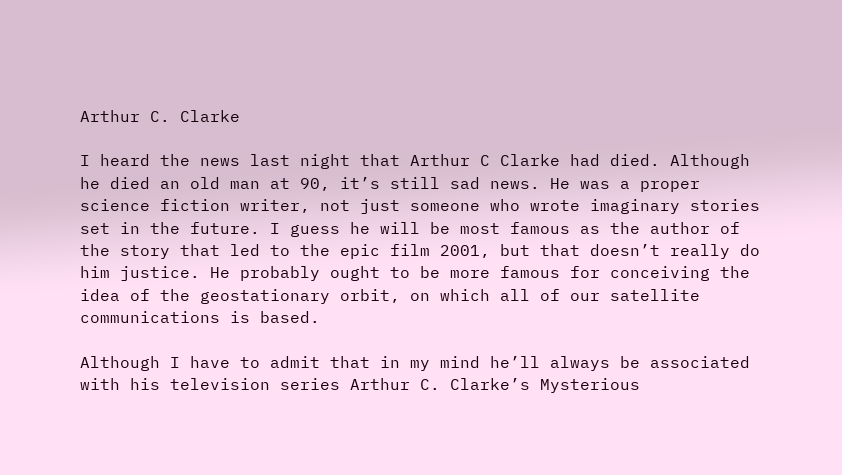Arthur C. Clarke

I heard the news last night that Arthur C Clarke had died. Although he died an old man at 90, it’s still sad news. He was a proper science fiction writer, not just someone who wrote imaginary stories set in the future. I guess he will be most famous as the author of the story that led to the epic film 2001, but that doesn’t really do him justice. He probably ought to be more famous for conceiving the idea of the geostationary orbit, on which all of our satellite communications is based.

Although I have to admit that in my mind he’ll always be associated with his television series Arthur C. Clarke’s Mysterious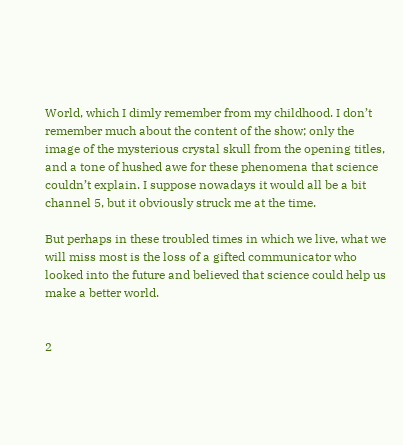World, which I dimly remember from my childhood. I don’t remember much about the content of the show; only the image of the mysterious crystal skull from the opening titles, and a tone of hushed awe for these phenomena that science couldn’t explain. I suppose nowadays it would all be a bit channel 5, but it obviously struck me at the time.

But perhaps in these troubled times in which we live, what we will miss most is the loss of a gifted communicator who looked into the future and believed that science could help us make a better world.


2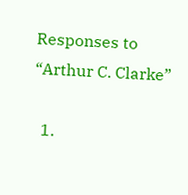Responses to “Arthur C. Clarke”

  1.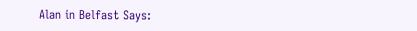Alan in Belfast Says: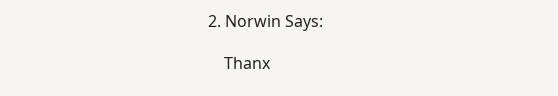2. Norwin Says:

    Thanx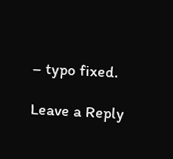– typo fixed.

Leave a Reply